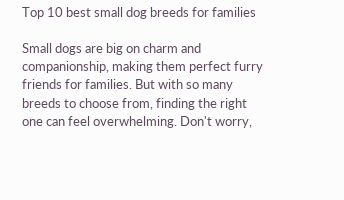Top 10 best small dog breeds for families

Small dogs are big on charm and companionship, making them perfect furry friends for families. But with so many breeds to choose from, finding the right one can feel overwhelming. Don't worry,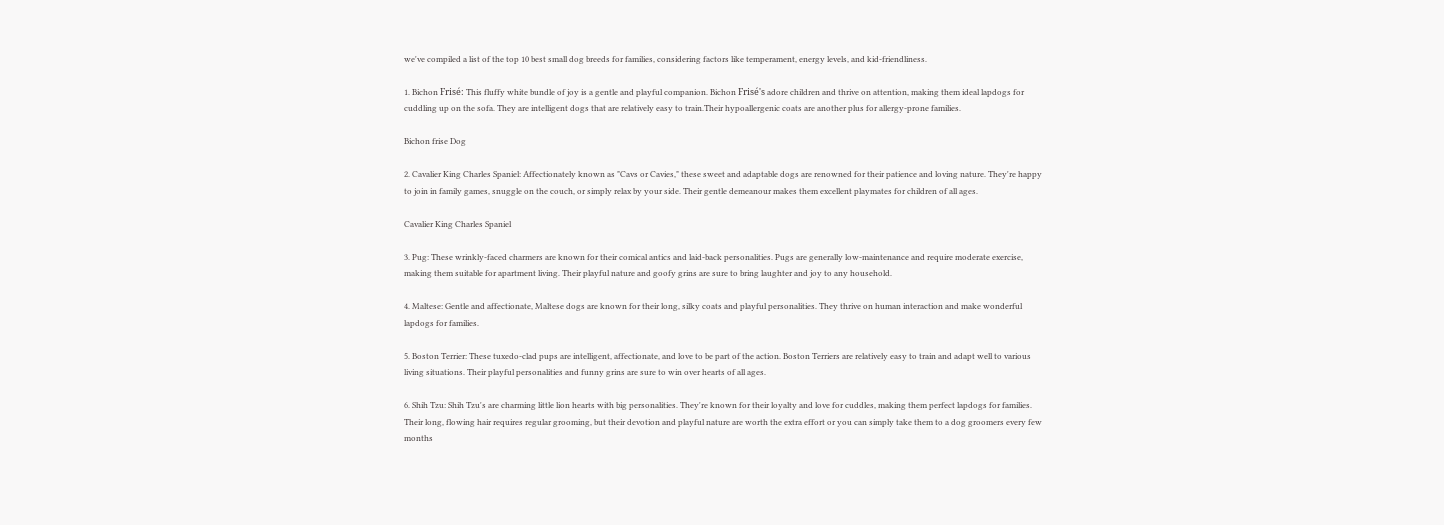we've compiled a list of the top 10 best small dog breeds for families, considering factors like temperament, energy levels, and kid-friendliness.

1. Bichon Frisé: This fluffy white bundle of joy is a gentle and playful companion. Bichon Frisé's adore children and thrive on attention, making them ideal lapdogs for cuddling up on the sofa. They are intelligent dogs that are relatively easy to train.Their hypoallergenic coats are another plus for allergy-prone families.

Bichon frise Dog

2. Cavalier King Charles Spaniel: Affectionately known as "Cavs or Cavies," these sweet and adaptable dogs are renowned for their patience and loving nature. They're happy to join in family games, snuggle on the couch, or simply relax by your side. Their gentle demeanour makes them excellent playmates for children of all ages.

Cavalier King Charles Spaniel

3. Pug: These wrinkly-faced charmers are known for their comical antics and laid-back personalities. Pugs are generally low-maintenance and require moderate exercise, making them suitable for apartment living. Their playful nature and goofy grins are sure to bring laughter and joy to any household.

4. Maltese: Gentle and affectionate, Maltese dogs are known for their long, silky coats and playful personalities. They thrive on human interaction and make wonderful lapdogs for families.

5. Boston Terrier: These tuxedo-clad pups are intelligent, affectionate, and love to be part of the action. Boston Terriers are relatively easy to train and adapt well to various living situations. Their playful personalities and funny grins are sure to win over hearts of all ages.

6. Shih Tzu: Shih Tzu's are charming little lion hearts with big personalities. They're known for their loyalty and love for cuddles, making them perfect lapdogs for families. Their long, flowing hair requires regular grooming, but their devotion and playful nature are worth the extra effort or you can simply take them to a dog groomers every few months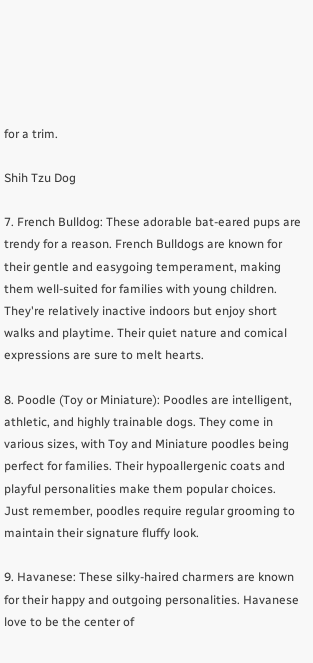for a trim.

Shih Tzu Dog

7. French Bulldog: These adorable bat-eared pups are trendy for a reason. French Bulldogs are known for their gentle and easygoing temperament, making them well-suited for families with young children. They're relatively inactive indoors but enjoy short walks and playtime. Their quiet nature and comical expressions are sure to melt hearts.

8. Poodle (Toy or Miniature): Poodles are intelligent, athletic, and highly trainable dogs. They come in various sizes, with Toy and Miniature poodles being perfect for families. Their hypoallergenic coats and playful personalities make them popular choices. Just remember, poodles require regular grooming to maintain their signature fluffy look.

9. Havanese: These silky-haired charmers are known for their happy and outgoing personalities. Havanese love to be the center of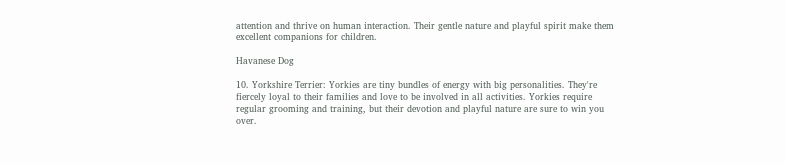attention and thrive on human interaction. Their gentle nature and playful spirit make them excellent companions for children.

Havanese Dog

10. Yorkshire Terrier: Yorkies are tiny bundles of energy with big personalities. They're fiercely loyal to their families and love to be involved in all activities. Yorkies require regular grooming and training, but their devotion and playful nature are sure to win you over.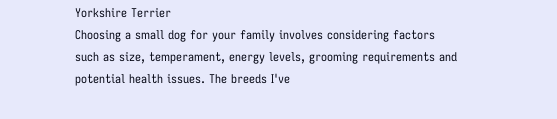Yorkshire Terrier
Choosing a small dog for your family involves considering factors such as size, temperament, energy levels, grooming requirements and potential health issues. The breeds I've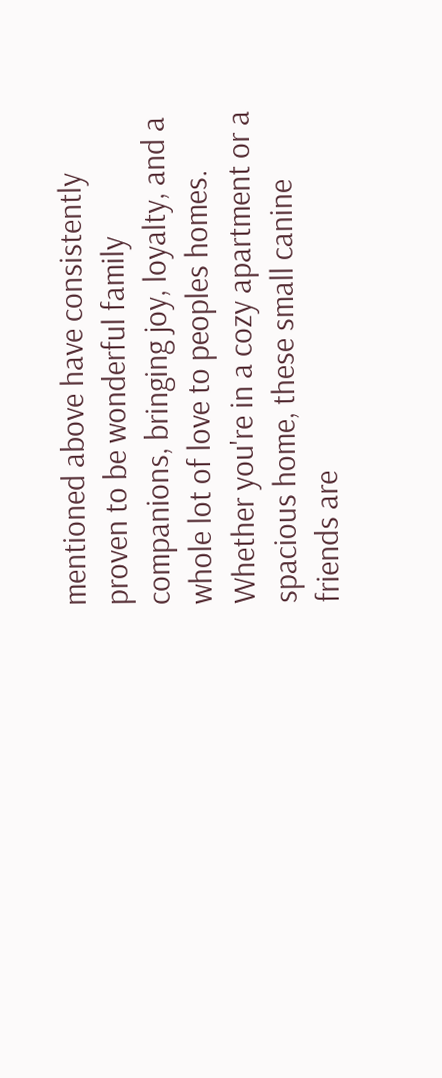mentioned above have consistently proven to be wonderful family companions, bringing joy, loyalty, and a whole lot of love to peoples homes. Whether you're in a cozy apartment or a spacious home, these small canine friends are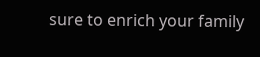sure to enrich your family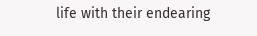life with their endearing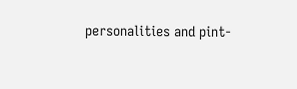personalities and pint-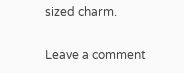sized charm.

Leave a comment